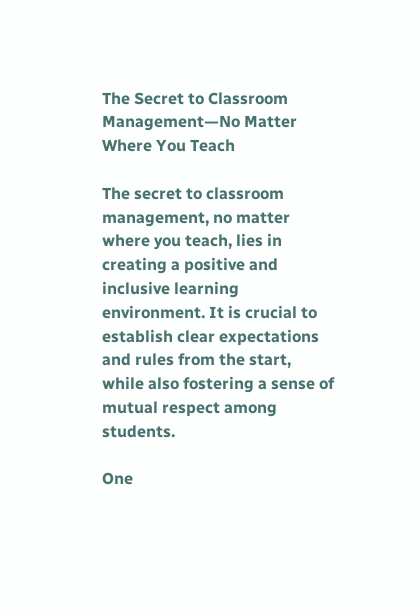The Secret to Classroom Management—No Matter Where You Teach

The secret to classroom management, no matter where you teach, lies in creating a positive and inclusive learning environment. It is crucial to establish clear expectations and rules from the start, while also fostering a sense of mutual respect among students.

One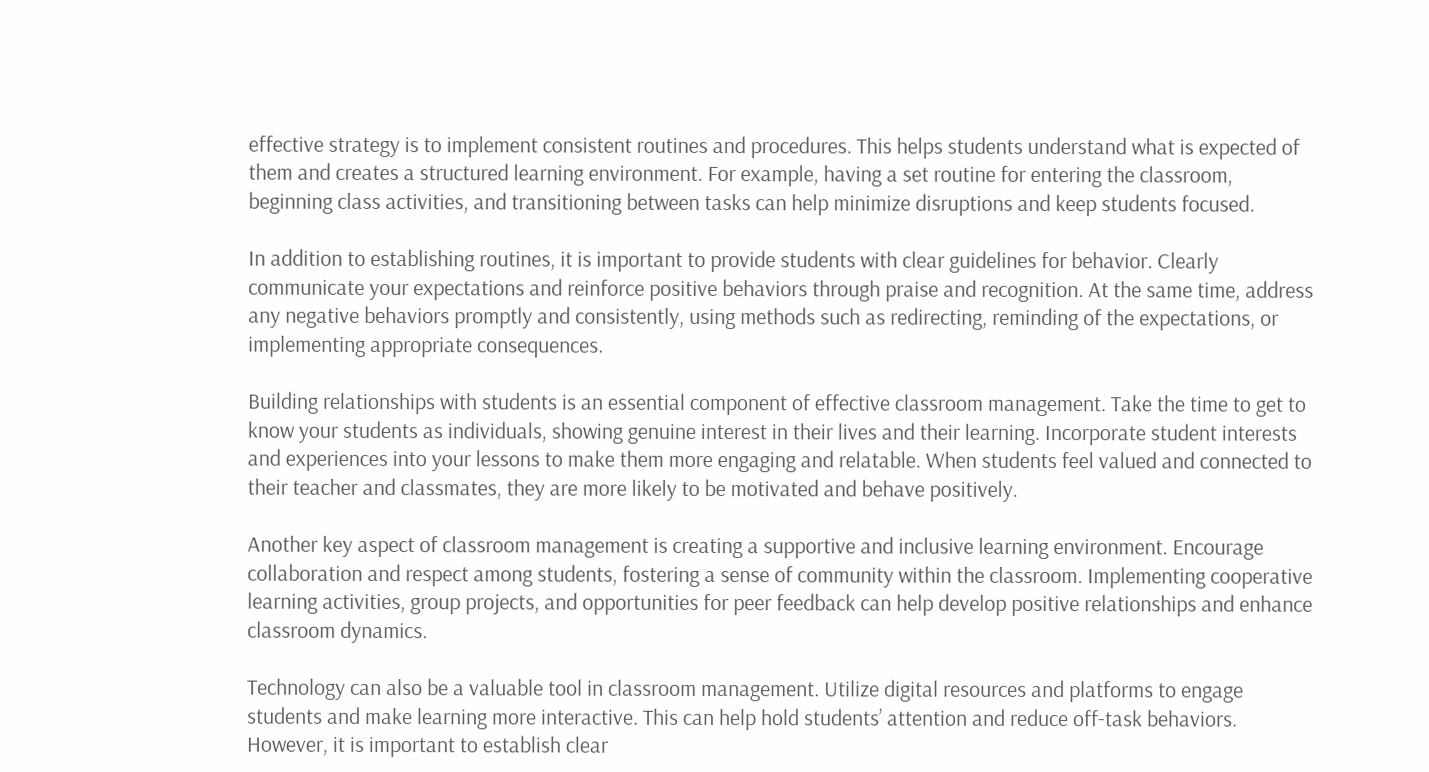effective strategy is to implement consistent routines and procedures. This helps students understand what is expected of them and creates a structured learning environment. For example, having a set routine for entering the classroom, beginning class activities, and transitioning between tasks can help minimize disruptions and keep students focused.

In addition to establishing routines, it is important to provide students with clear guidelines for behavior. Clearly communicate your expectations and reinforce positive behaviors through praise and recognition. At the same time, address any negative behaviors promptly and consistently, using methods such as redirecting, reminding of the expectations, or implementing appropriate consequences.

Building relationships with students is an essential component of effective classroom management. Take the time to get to know your students as individuals, showing genuine interest in their lives and their learning. Incorporate student interests and experiences into your lessons to make them more engaging and relatable. When students feel valued and connected to their teacher and classmates, they are more likely to be motivated and behave positively.

Another key aspect of classroom management is creating a supportive and inclusive learning environment. Encourage collaboration and respect among students, fostering a sense of community within the classroom. Implementing cooperative learning activities, group projects, and opportunities for peer feedback can help develop positive relationships and enhance classroom dynamics.

Technology can also be a valuable tool in classroom management. Utilize digital resources and platforms to engage students and make learning more interactive. This can help hold students’ attention and reduce off-task behaviors. However, it is important to establish clear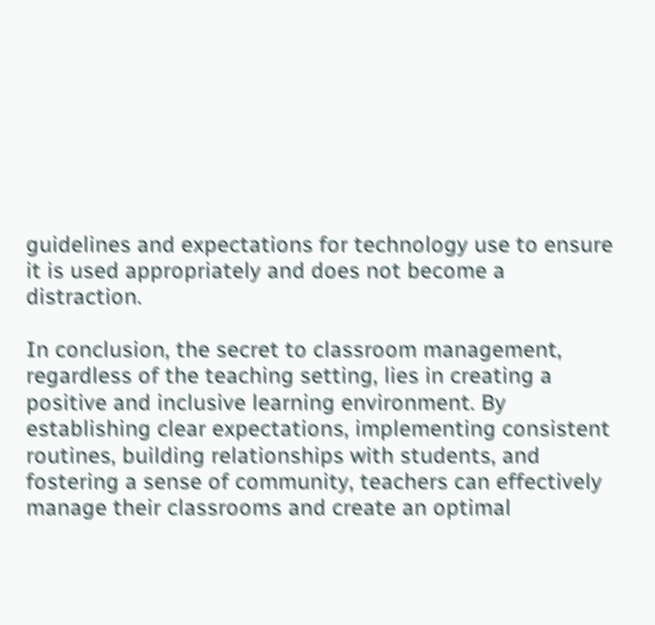guidelines and expectations for technology use to ensure it is used appropriately and does not become a distraction.

In conclusion, the secret to classroom management, regardless of the teaching setting, lies in creating a positive and inclusive learning environment. By establishing clear expectations, implementing consistent routines, building relationships with students, and fostering a sense of community, teachers can effectively manage their classrooms and create an optimal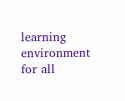learning environment for all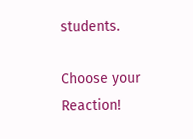students.

Choose your Reaction!